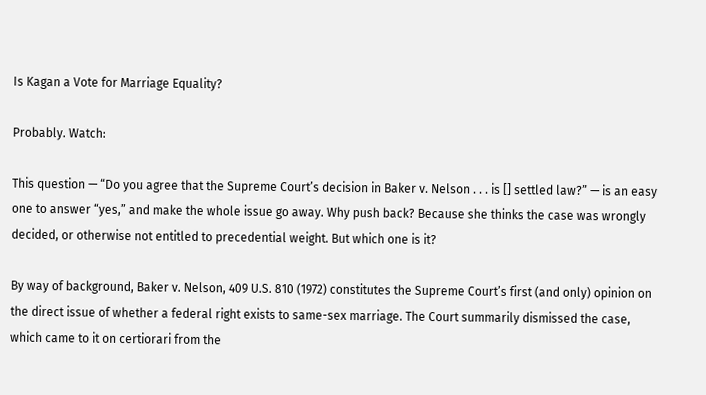Is Kagan a Vote for Marriage Equality?

Probably. Watch:

This question — “Do you agree that the Supreme Court’s decision in Baker v. Nelson . . . is [] settled law?” — is an easy one to answer “yes,” and make the whole issue go away. Why push back? Because she thinks the case was wrongly decided, or otherwise not entitled to precedential weight. But which one is it?

By way of background, Baker v. Nelson, 409 U.S. 810 (1972) constitutes the Supreme Court’s first (and only) opinion on the direct issue of whether a federal right exists to same-sex marriage. The Court summarily dismissed the case, which came to it on certiorari from the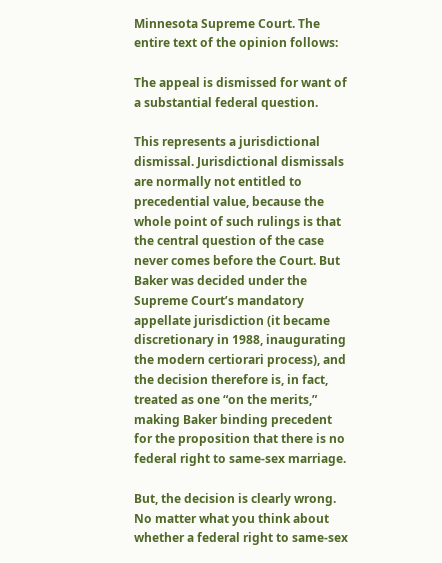Minnesota Supreme Court. The entire text of the opinion follows:

The appeal is dismissed for want of a substantial federal question.

This represents a jurisdictional dismissal. Jurisdictional dismissals are normally not entitled to precedential value, because the whole point of such rulings is that the central question of the case never comes before the Court. But Baker was decided under the Supreme Court’s mandatory appellate jurisdiction (it became discretionary in 1988, inaugurating the modern certiorari process), and the decision therefore is, in fact, treated as one “on the merits,” making Baker binding precedent for the proposition that there is no federal right to same-sex marriage.

But, the decision is clearly wrong. No matter what you think about whether a federal right to same-sex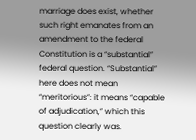marriage does exist, whether such right emanates from an amendment to the federal Constitution is a “substantial” federal question. “Substantial” here does not mean “meritorious”: it means “capable of adjudication,” which this question clearly was.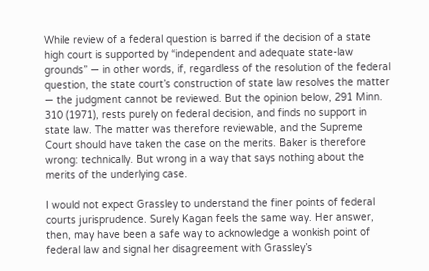While review of a federal question is barred if the decision of a state high court is supported by “independent and adequate state-law grounds” — in other words, if, regardless of the resolution of the federal question, the state court’s construction of state law resolves the matter — the judgment cannot be reviewed. But the opinion below, 291 Minn. 310 (1971), rests purely on federal decision, and finds no support in state law. The matter was therefore reviewable, and the Supreme Court should have taken the case on the merits. Baker is therefore wrong: technically. But wrong in a way that says nothing about the merits of the underlying case.

I would not expect Grassley to understand the finer points of federal courts jurisprudence. Surely Kagan feels the same way. Her answer, then, may have been a safe way to acknowledge a wonkish point of federal law and signal her disagreement with Grassley’s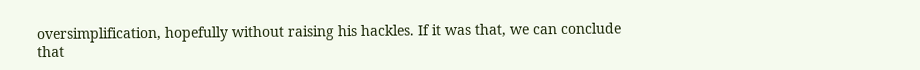oversimplification, hopefully without raising his hackles. If it was that, we can conclude that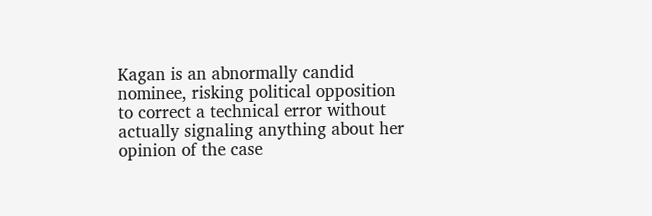Kagan is an abnormally candid nominee, risking political opposition to correct a technical error without actually signaling anything about her opinion of the case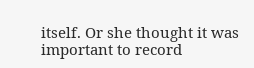itself. Or she thought it was important to record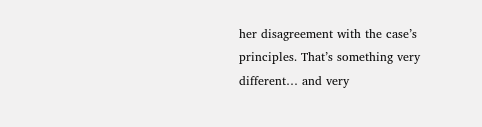her disagreement with the case’s principles. That’s something very different… and very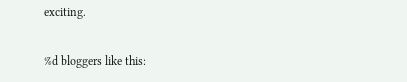exciting.

%d bloggers like this: